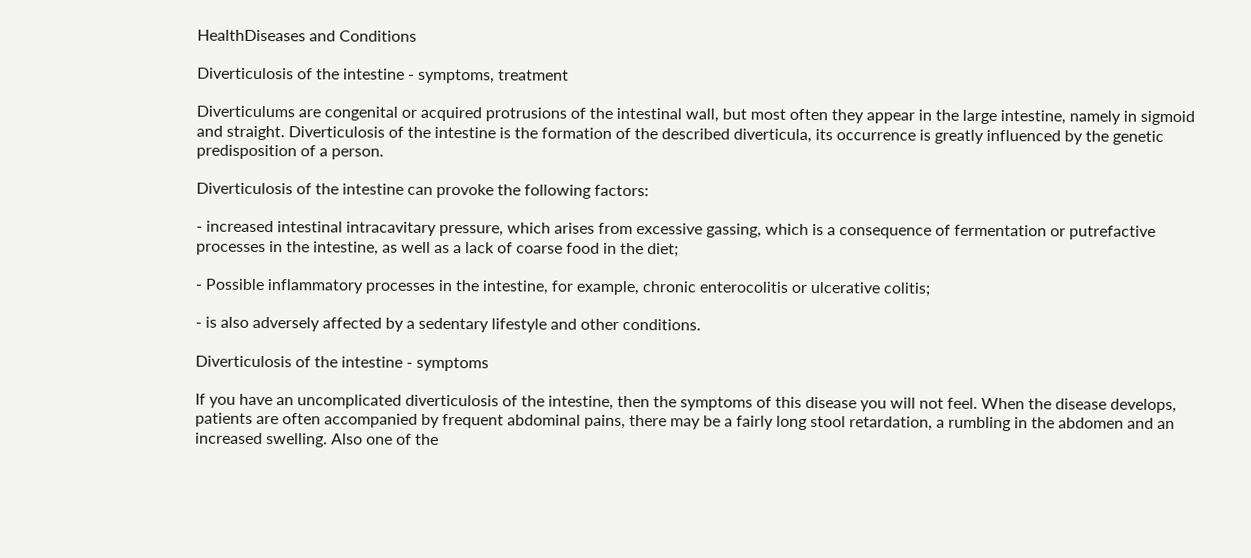HealthDiseases and Conditions

Diverticulosis of the intestine - symptoms, treatment

Diverticulums are congenital or acquired protrusions of the intestinal wall, but most often they appear in the large intestine, namely in sigmoid and straight. Diverticulosis of the intestine is the formation of the described diverticula, its occurrence is greatly influenced by the genetic predisposition of a person.

Diverticulosis of the intestine can provoke the following factors:

- increased intestinal intracavitary pressure, which arises from excessive gassing, which is a consequence of fermentation or putrefactive processes in the intestine, as well as a lack of coarse food in the diet;

- Possible inflammatory processes in the intestine, for example, chronic enterocolitis or ulcerative colitis;

- is also adversely affected by a sedentary lifestyle and other conditions.

Diverticulosis of the intestine - symptoms

If you have an uncomplicated diverticulosis of the intestine, then the symptoms of this disease you will not feel. When the disease develops, patients are often accompanied by frequent abdominal pains, there may be a fairly long stool retardation, a rumbling in the abdomen and an increased swelling. Also one of the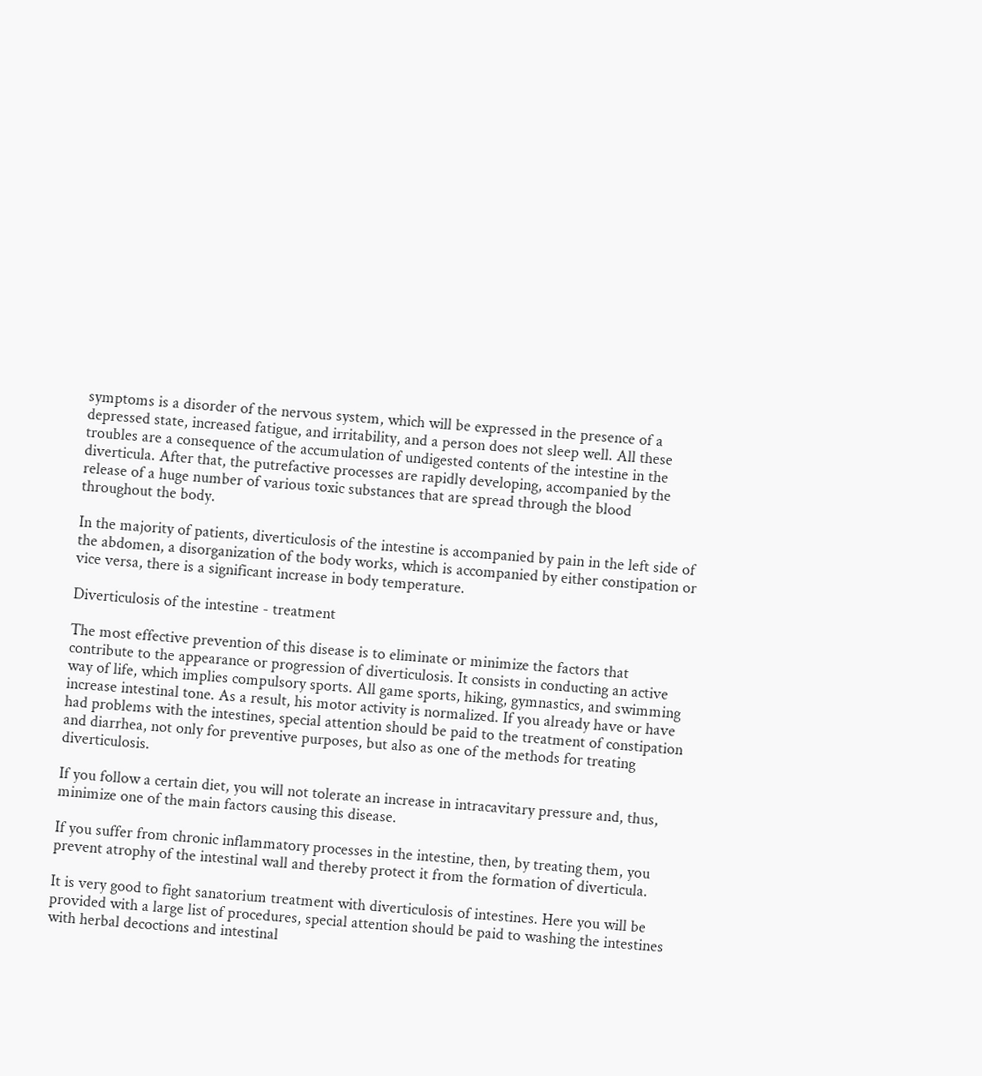symptoms is a disorder of the nervous system, which will be expressed in the presence of a depressed state, increased fatigue, and irritability, and a person does not sleep well. All these troubles are a consequence of the accumulation of undigested contents of the intestine in the diverticula. After that, the putrefactive processes are rapidly developing, accompanied by the release of a huge number of various toxic substances that are spread through the blood throughout the body.

In the majority of patients, diverticulosis of the intestine is accompanied by pain in the left side of the abdomen, a disorganization of the body works, which is accompanied by either constipation or vice versa, there is a significant increase in body temperature.

Diverticulosis of the intestine - treatment

The most effective prevention of this disease is to eliminate or minimize the factors that contribute to the appearance or progression of diverticulosis. It consists in conducting an active way of life, which implies compulsory sports. All game sports, hiking, gymnastics, and swimming increase intestinal tone. As a result, his motor activity is normalized. If you already have or have had problems with the intestines, special attention should be paid to the treatment of constipation and diarrhea, not only for preventive purposes, but also as one of the methods for treating diverticulosis.

If you follow a certain diet, you will not tolerate an increase in intracavitary pressure and, thus, minimize one of the main factors causing this disease.

If you suffer from chronic inflammatory processes in the intestine, then, by treating them, you prevent atrophy of the intestinal wall and thereby protect it from the formation of diverticula.

It is very good to fight sanatorium treatment with diverticulosis of intestines. Here you will be provided with a large list of procedures, special attention should be paid to washing the intestines with herbal decoctions and intestinal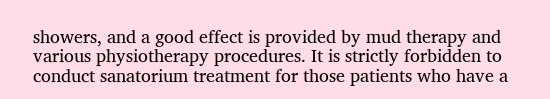showers, and a good effect is provided by mud therapy and various physiotherapy procedures. It is strictly forbidden to conduct sanatorium treatment for those patients who have a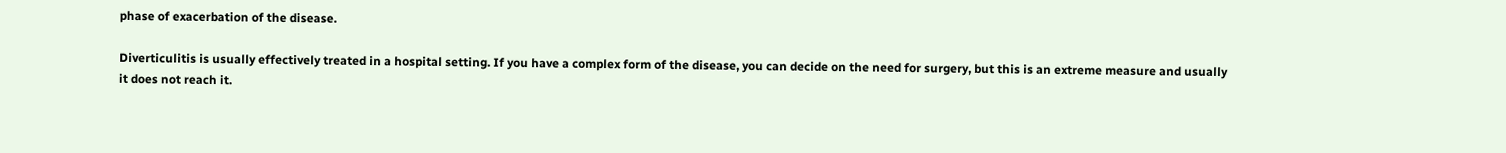phase of exacerbation of the disease.

Diverticulitis is usually effectively treated in a hospital setting. If you have a complex form of the disease, you can decide on the need for surgery, but this is an extreme measure and usually it does not reach it.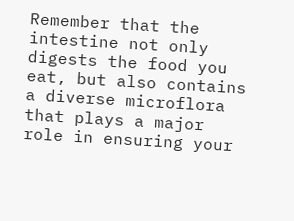Remember that the intestine not only digests the food you eat, but also contains a diverse microflora that plays a major role in ensuring your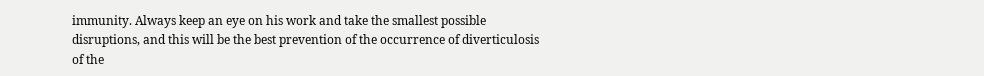immunity. Always keep an eye on his work and take the smallest possible disruptions, and this will be the best prevention of the occurrence of diverticulosis of the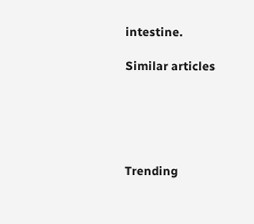intestine.

Similar articles





Trending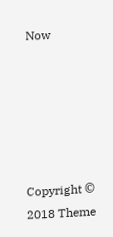Now






Copyright © 2018 Theme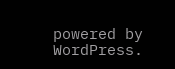powered by WordPress.